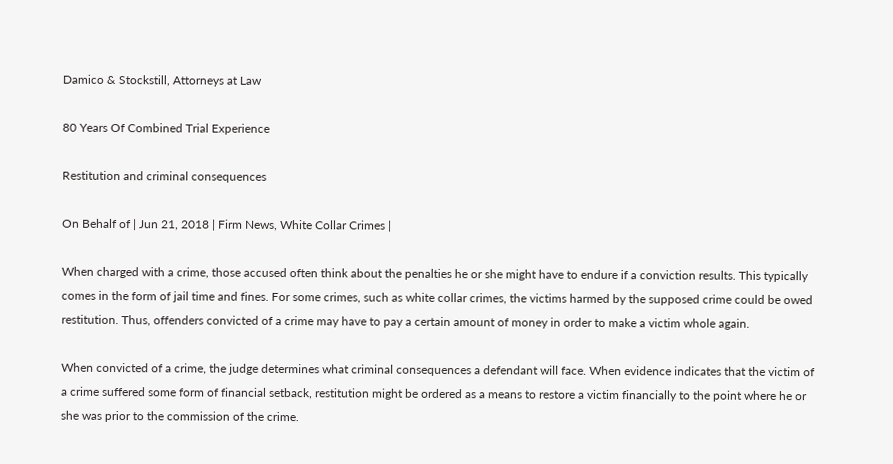Damico & Stockstill, Attorneys at Law

80 Years Of Combined Trial Experience

Restitution and criminal consequences

On Behalf of | Jun 21, 2018 | Firm News, White Collar Crimes |

When charged with a crime, those accused often think about the penalties he or she might have to endure if a conviction results. This typically comes in the form of jail time and fines. For some crimes, such as white collar crimes, the victims harmed by the supposed crime could be owed restitution. Thus, offenders convicted of a crime may have to pay a certain amount of money in order to make a victim whole again.

When convicted of a crime, the judge determines what criminal consequences a defendant will face. When evidence indicates that the victim of a crime suffered some form of financial setback, restitution might be ordered as a means to restore a victim financially to the point where he or she was prior to the commission of the crime.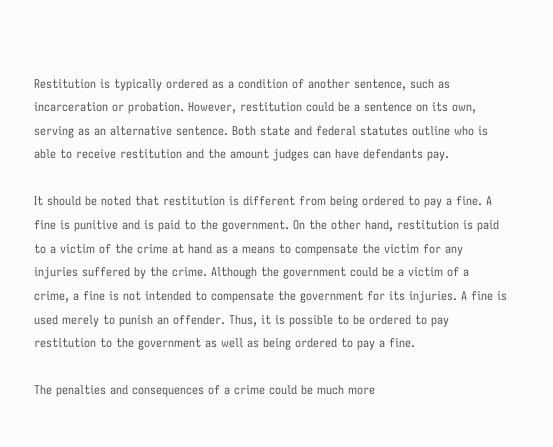Restitution is typically ordered as a condition of another sentence, such as incarceration or probation. However, restitution could be a sentence on its own, serving as an alternative sentence. Both state and federal statutes outline who is able to receive restitution and the amount judges can have defendants pay.

It should be noted that restitution is different from being ordered to pay a fine. A fine is punitive and is paid to the government. On the other hand, restitution is paid to a victim of the crime at hand as a means to compensate the victim for any injuries suffered by the crime. Although the government could be a victim of a crime, a fine is not intended to compensate the government for its injuries. A fine is used merely to punish an offender. Thus, it is possible to be ordered to pay restitution to the government as well as being ordered to pay a fine.

The penalties and consequences of a crime could be much more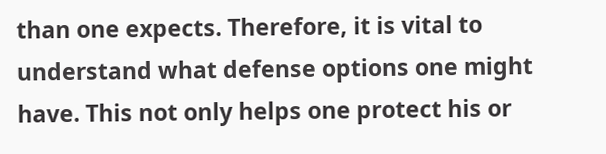than one expects. Therefore, it is vital to understand what defense options one might have. This not only helps one protect his or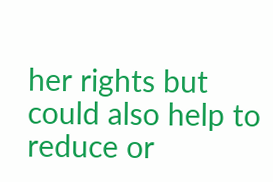her rights but could also help to reduce or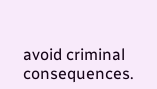avoid criminal consequences.